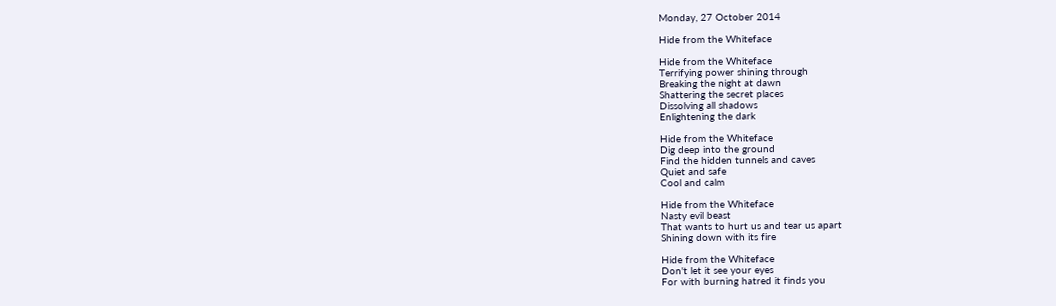Monday, 27 October 2014

Hide from the Whiteface

Hide from the Whiteface
Terrifying power shining through
Breaking the night at dawn
Shattering the secret places
Dissolving all shadows
Enlightening the dark

Hide from the Whiteface
Dig deep into the ground
Find the hidden tunnels and caves
Quiet and safe
Cool and calm

Hide from the Whiteface
Nasty evil beast
That wants to hurt us and tear us apart
Shining down with its fire

Hide from the Whiteface
Don't let it see your eyes
For with burning hatred it finds you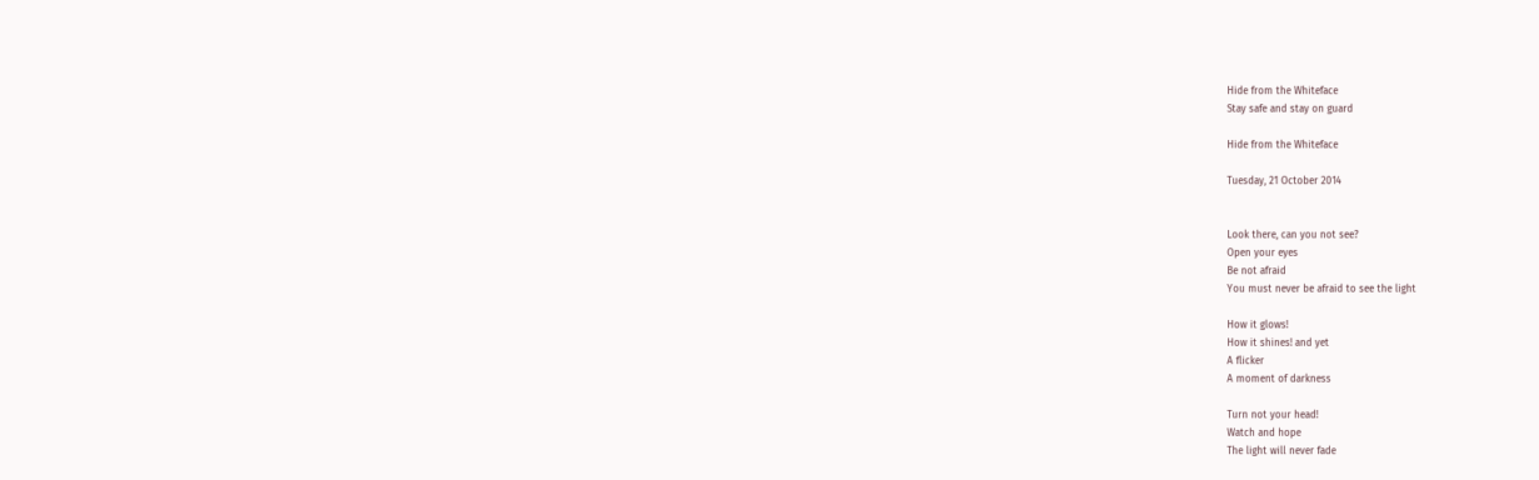Hide from the Whiteface
Stay safe and stay on guard

Hide from the Whiteface

Tuesday, 21 October 2014


Look there, can you not see?
Open your eyes
Be not afraid
You must never be afraid to see the light

How it glows!
How it shines! and yet
A flicker
A moment of darkness

Turn not your head!
Watch and hope
The light will never fade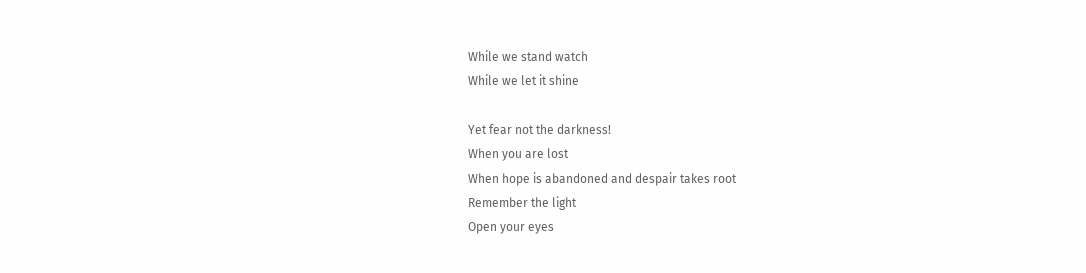While we stand watch
While we let it shine

Yet fear not the darkness!
When you are lost
When hope is abandoned and despair takes root
Remember the light
Open your eyes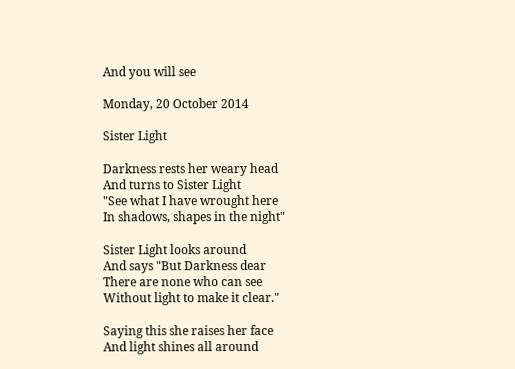And you will see

Monday, 20 October 2014

Sister Light

Darkness rests her weary head
And turns to Sister Light
"See what I have wrought here
In shadows, shapes in the night"

Sister Light looks around
And says "But Darkness dear
There are none who can see
Without light to make it clear."

Saying this she raises her face
And light shines all around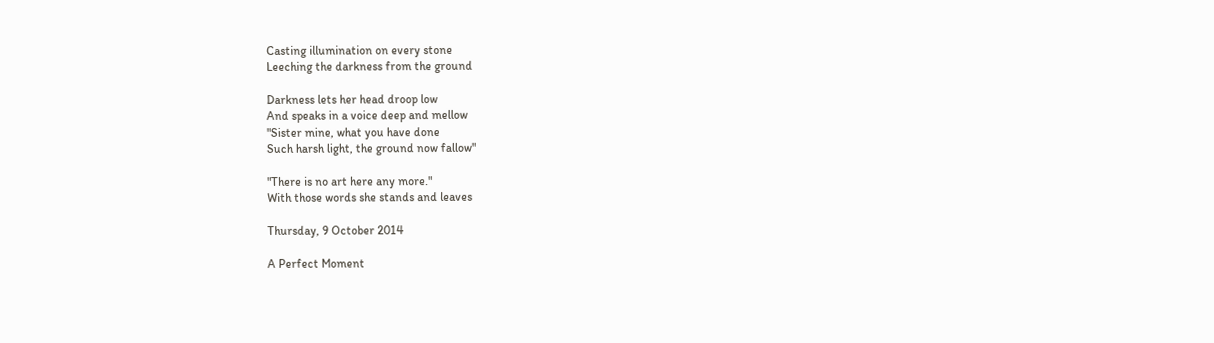Casting illumination on every stone
Leeching the darkness from the ground

Darkness lets her head droop low
And speaks in a voice deep and mellow
"Sister mine, what you have done
Such harsh light, the ground now fallow"

"There is no art here any more."
With those words she stands and leaves

Thursday, 9 October 2014

A Perfect Moment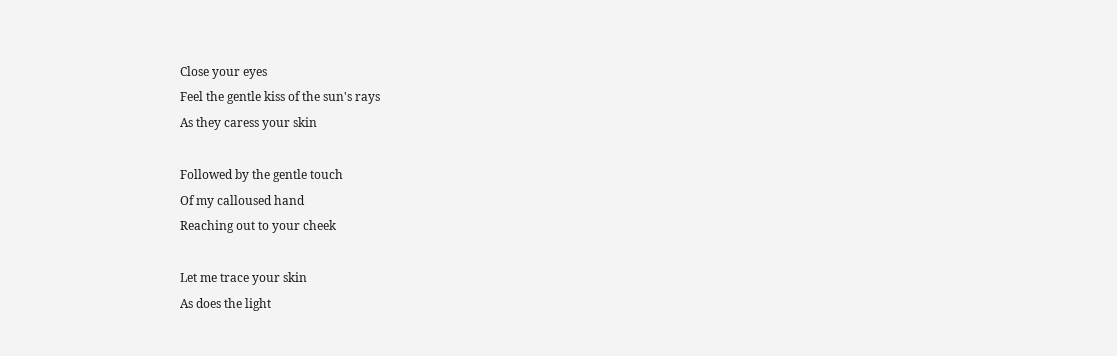Close your eyes
Feel the gentle kiss of the sun's rays
As they caress your skin

Followed by the gentle touch
Of my calloused hand
Reaching out to your cheek

Let me trace your skin
As does the light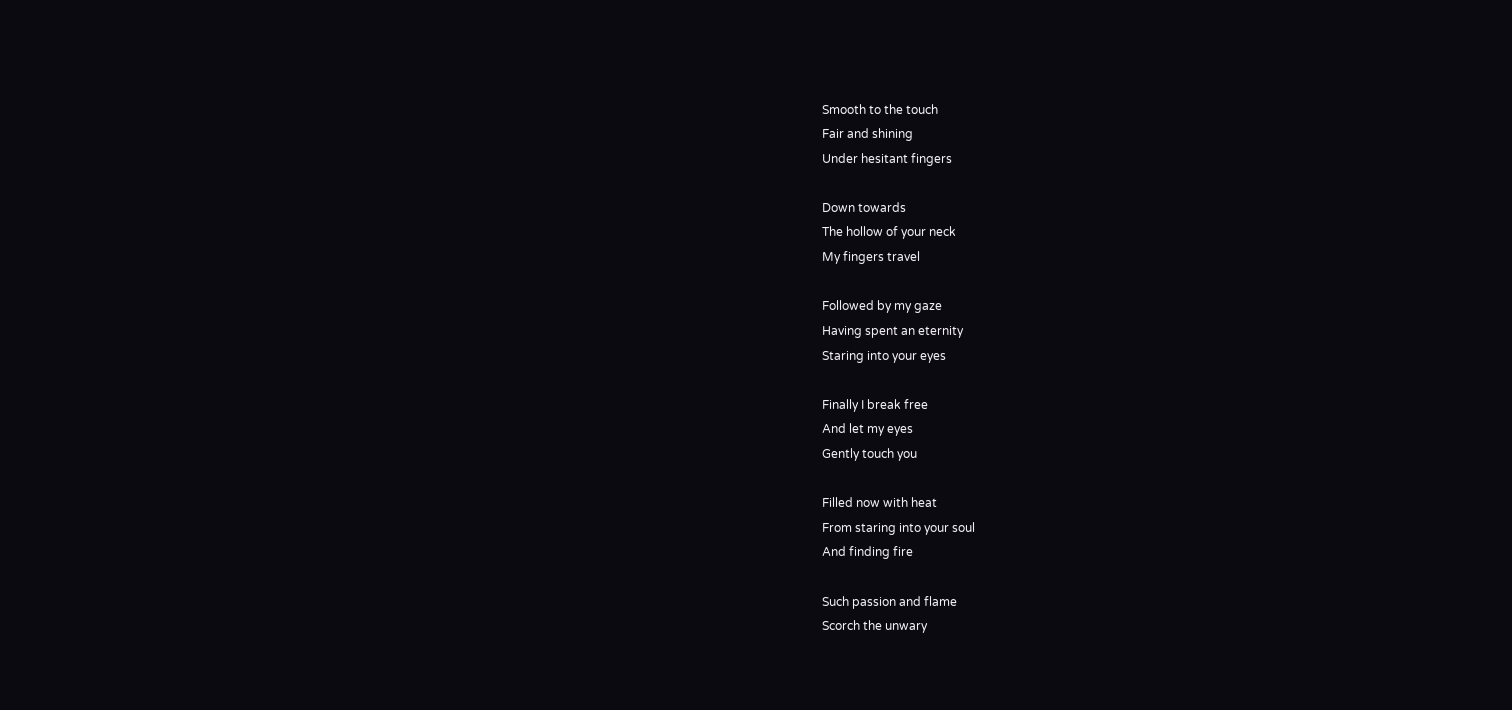Smooth to the touch
Fair and shining
Under hesitant fingers

Down towards
The hollow of your neck
My fingers travel

Followed by my gaze
Having spent an eternity
Staring into your eyes

Finally I break free
And let my eyes
Gently touch you

Filled now with heat
From staring into your soul
And finding fire

Such passion and flame
Scorch the unwary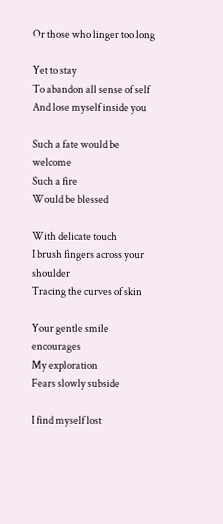Or those who linger too long

Yet to stay
To abandon all sense of self
And lose myself inside you

Such a fate would be welcome
Such a fire
Would be blessed

With delicate touch
I brush fingers across your shoulder
Tracing the curves of skin

Your gentle smile encourages
My exploration
Fears slowly subside

I find myself lost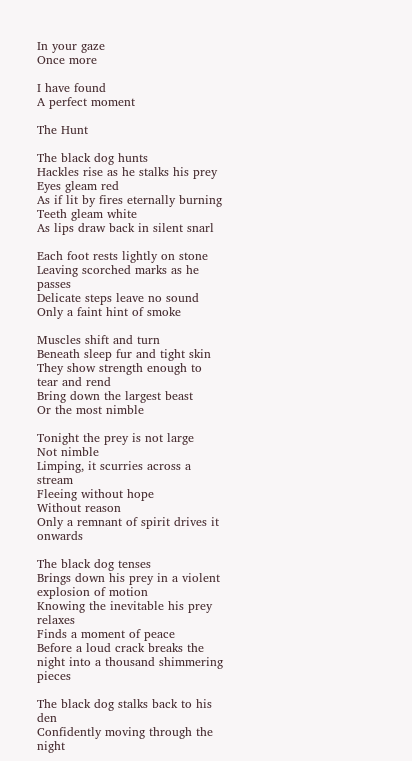In your gaze
Once more

I have found
A perfect moment

The Hunt

The black dog hunts
Hackles rise as he stalks his prey
Eyes gleam red
As if lit by fires eternally burning
Teeth gleam white
As lips draw back in silent snarl

Each foot rests lightly on stone
Leaving scorched marks as he passes
Delicate steps leave no sound
Only a faint hint of smoke

Muscles shift and turn
Beneath sleep fur and tight skin
They show strength enough to tear and rend
Bring down the largest beast
Or the most nimble

Tonight the prey is not large
Not nimble
Limping, it scurries across a stream
Fleeing without hope
Without reason
Only a remnant of spirit drives it onwards

The black dog tenses
Brings down his prey in a violent explosion of motion
Knowing the inevitable his prey relaxes
Finds a moment of peace
Before a loud crack breaks the night into a thousand shimmering pieces

The black dog stalks back to his den
Confidently moving through the night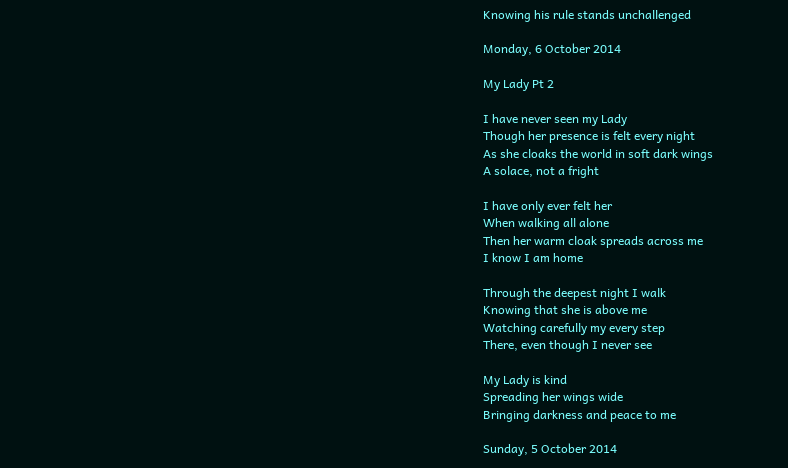Knowing his rule stands unchallenged

Monday, 6 October 2014

My Lady Pt 2

I have never seen my Lady
Though her presence is felt every night
As she cloaks the world in soft dark wings
A solace, not a fright

I have only ever felt her
When walking all alone
Then her warm cloak spreads across me
I know I am home

Through the deepest night I walk
Knowing that she is above me
Watching carefully my every step
There, even though I never see

My Lady is kind
Spreading her wings wide
Bringing darkness and peace to me

Sunday, 5 October 2014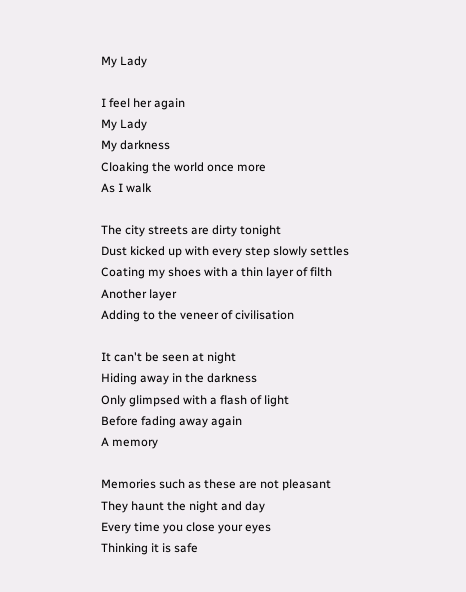My Lady

I feel her again
My Lady
My darkness
Cloaking the world once more
As I walk

The city streets are dirty tonight
Dust kicked up with every step slowly settles
Coating my shoes with a thin layer of filth
Another layer
Adding to the veneer of civilisation

It can't be seen at night
Hiding away in the darkness
Only glimpsed with a flash of light
Before fading away again
A memory

Memories such as these are not pleasant
They haunt the night and day
Every time you close your eyes
Thinking it is safe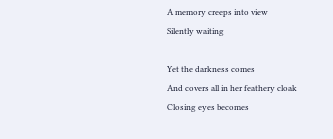A memory creeps into view
Silently waiting

Yet the darkness comes
And covers all in her feathery cloak
Closing eyes becomes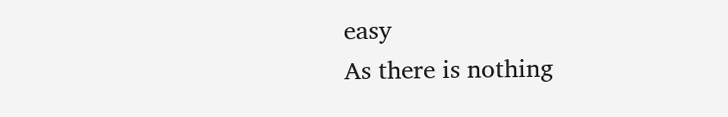easy
As there is nothing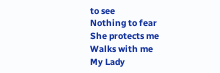to see
Nothing to fear
She protects me
Walks with me
My Lady